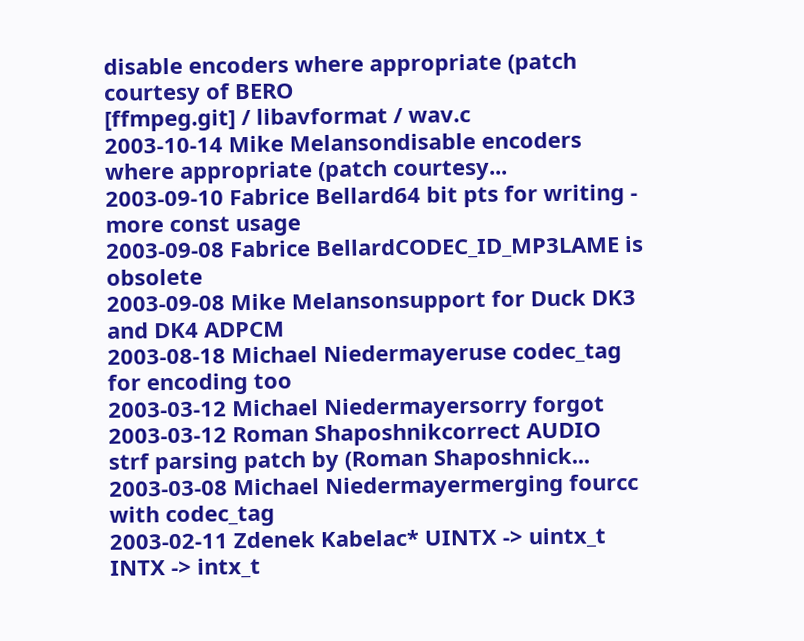disable encoders where appropriate (patch courtesy of BERO
[ffmpeg.git] / libavformat / wav.c
2003-10-14 Mike Melansondisable encoders where appropriate (patch courtesy...
2003-09-10 Fabrice Bellard64 bit pts for writing - more const usage
2003-09-08 Fabrice BellardCODEC_ID_MP3LAME is obsolete
2003-09-08 Mike Melansonsupport for Duck DK3 and DK4 ADPCM
2003-08-18 Michael Niedermayeruse codec_tag for encoding too
2003-03-12 Michael Niedermayersorry forgot
2003-03-12 Roman Shaposhnikcorrect AUDIO strf parsing patch by (Roman Shaposhnick...
2003-03-08 Michael Niedermayermerging fourcc with codec_tag
2003-02-11 Zdenek Kabelac* UINTX -> uintx_t INTX -> intx_t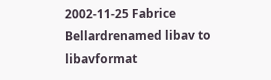2002-11-25 Fabrice Bellardrenamed libav to libavformat